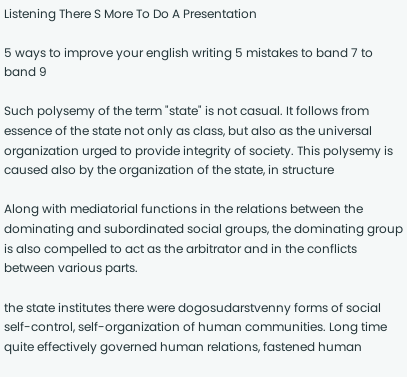Listening There S More To Do A Presentation

5 ways to improve your english writing 5 mistakes to band 7 to band 9

Such polysemy of the term "state" is not casual. It follows from essence of the state not only as class, but also as the universal organization urged to provide integrity of society. This polysemy is caused also by the organization of the state, in structure

Along with mediatorial functions in the relations between the dominating and subordinated social groups, the dominating group is also compelled to act as the arbitrator and in the conflicts between various parts.

the state institutes there were dogosudarstvenny forms of social self-control, self-organization of human communities. Long time quite effectively governed human relations, fastened human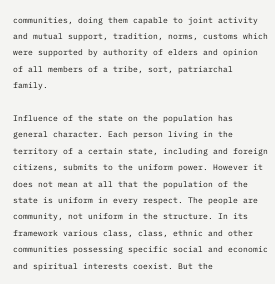communities, doing them capable to joint activity and mutual support, tradition, norms, customs which were supported by authority of elders and opinion of all members of a tribe, sort, patriarchal family.

Influence of the state on the population has general character. Each person living in the territory of a certain state, including and foreign citizens, submits to the uniform power. However it does not mean at all that the population of the state is uniform in every respect. The people are community, not uniform in the structure. In its framework various class, class, ethnic and other communities possessing specific social and economic and spiritual interests coexist. But the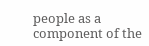people as a component of the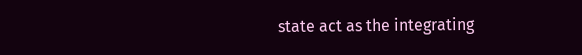state act as the integrating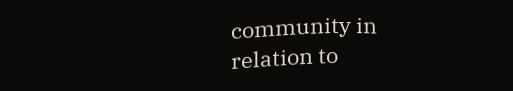community in relation to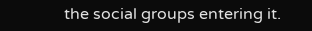the social groups entering it.